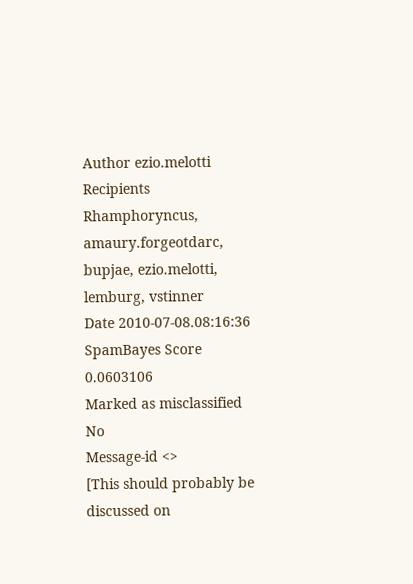Author ezio.melotti
Recipients Rhamphoryncus, amaury.forgeotdarc, bupjae, ezio.melotti, lemburg, vstinner
Date 2010-07-08.08:16:36
SpamBayes Score 0.0603106
Marked as misclassified No
Message-id <>
[This should probably be discussed on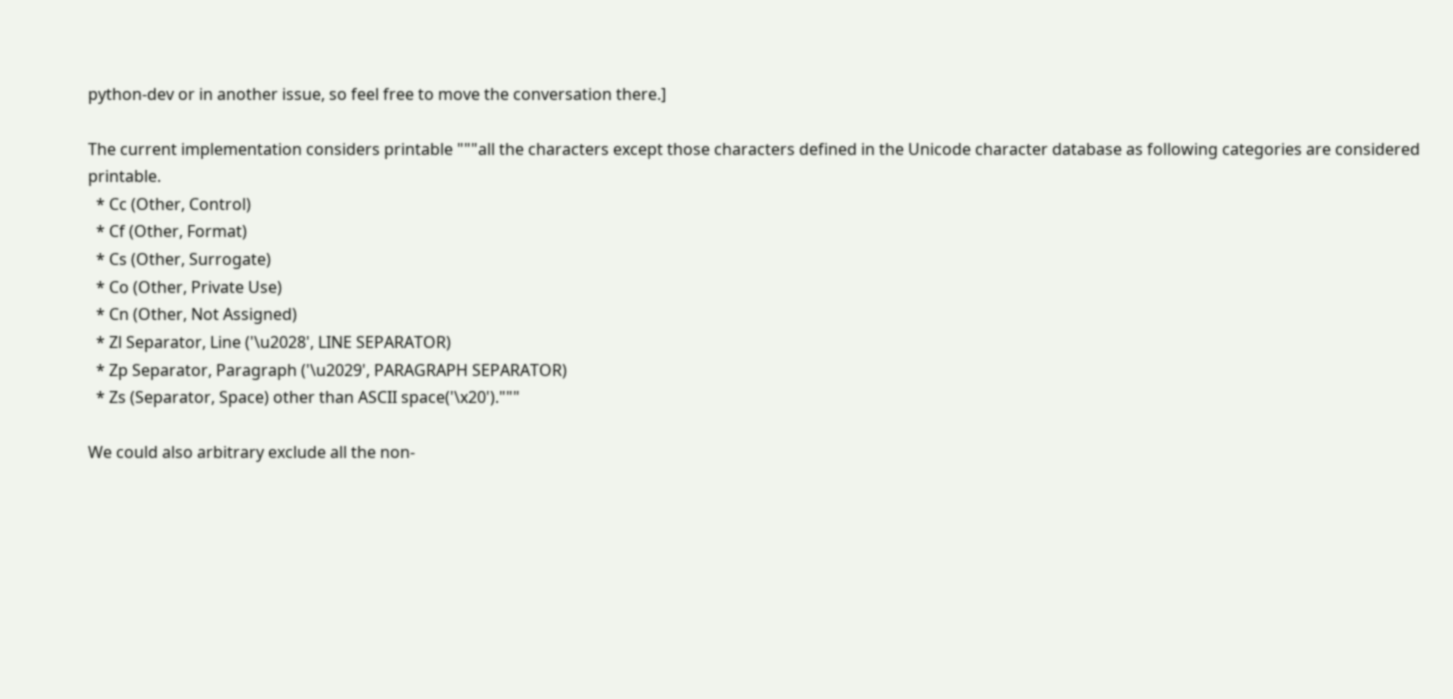python-dev or in another issue, so feel free to move the conversation there.]

The current implementation considers printable """all the characters except those characters defined in the Unicode character database as following categories are considered printable.
  * Cc (Other, Control)
  * Cf (Other, Format)
  * Cs (Other, Surrogate)
  * Co (Other, Private Use)
  * Cn (Other, Not Assigned)
  * Zl Separator, Line ('\u2028', LINE SEPARATOR)
  * Zp Separator, Paragraph ('\u2029', PARAGRAPH SEPARATOR)
  * Zs (Separator, Space) other than ASCII space('\x20')."""

We could also arbitrary exclude all the non-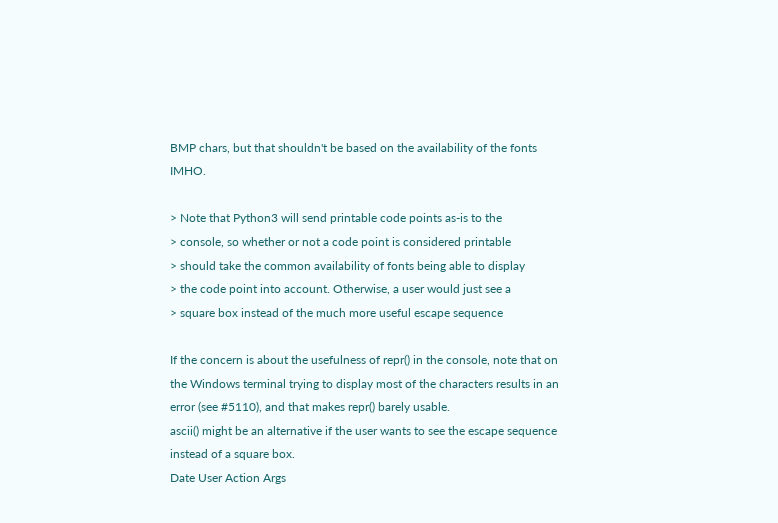BMP chars, but that shouldn't be based on the availability of the fonts IMHO.

> Note that Python3 will send printable code points as-is to the
> console, so whether or not a code point is considered printable
> should take the common availability of fonts being able to display
> the code point into account. Otherwise, a user would just see a
> square box instead of the much more useful escape sequence

If the concern is about the usefulness of repr() in the console, note that on the Windows terminal trying to display most of the characters results in an error (see #5110), and that makes repr() barely usable.
ascii() might be an alternative if the user wants to see the escape sequence instead of a square box.
Date User Action Args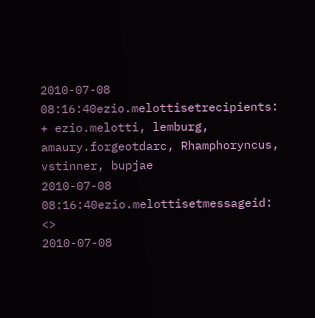2010-07-08 08:16:40ezio.melottisetrecipients: + ezio.melotti, lemburg, amaury.forgeotdarc, Rhamphoryncus, vstinner, bupjae
2010-07-08 08:16:40ezio.melottisetmessageid: <>
2010-07-08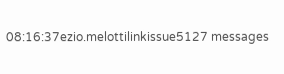08:16:37ezio.melottilinkissue5127 messages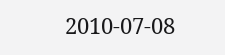2010-07-08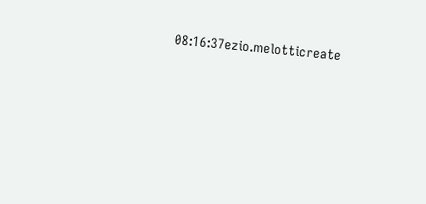08:16:37ezio.melotticreate